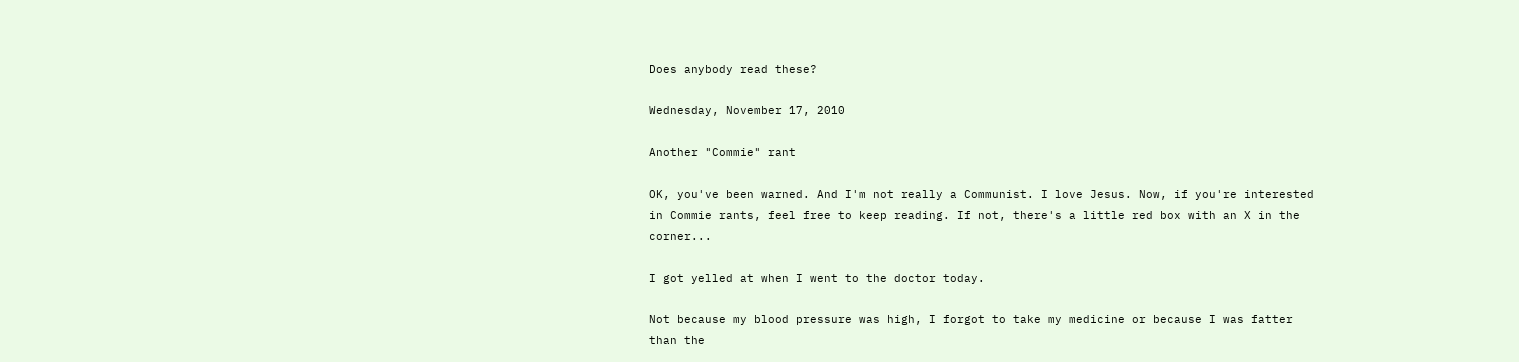Does anybody read these?

Wednesday, November 17, 2010

Another "Commie" rant

OK, you've been warned. And I'm not really a Communist. I love Jesus. Now, if you're interested in Commie rants, feel free to keep reading. If not, there's a little red box with an X in the corner...

I got yelled at when I went to the doctor today.

Not because my blood pressure was high, I forgot to take my medicine or because I was fatter than the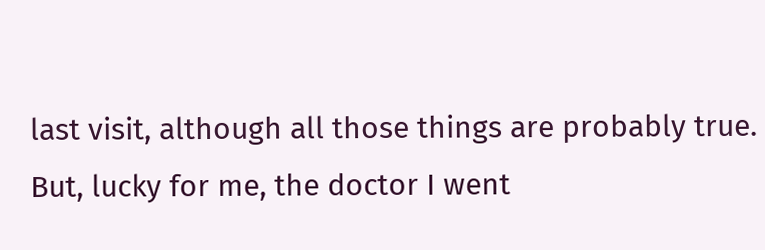last visit, although all those things are probably true. But, lucky for me, the doctor I went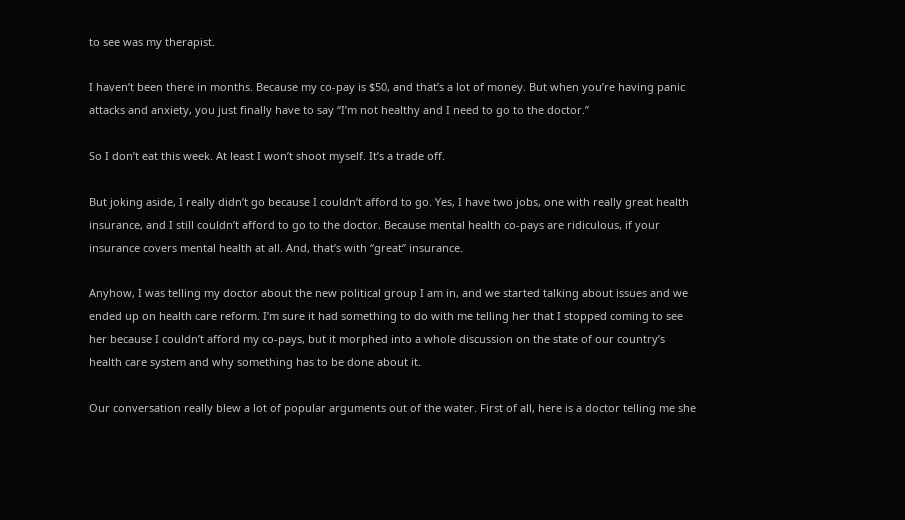to see was my therapist.

I haven’t been there in months. Because my co-pay is $50, and that’s a lot of money. But when you’re having panic attacks and anxiety, you just finally have to say “I’m not healthy and I need to go to the doctor.”

So I don’t eat this week. At least I won’t shoot myself. It’s a trade off.

But joking aside, I really didn’t go because I couldn’t afford to go. Yes, I have two jobs, one with really great health insurance, and I still couldn’t afford to go to the doctor. Because mental health co-pays are ridiculous, if your insurance covers mental health at all. And, that’s with “great” insurance.

Anyhow, I was telling my doctor about the new political group I am in, and we started talking about issues and we ended up on health care reform. I’m sure it had something to do with me telling her that I stopped coming to see her because I couldn’t afford my co-pays, but it morphed into a whole discussion on the state of our country’s health care system and why something has to be done about it.

Our conversation really blew a lot of popular arguments out of the water. First of all, here is a doctor telling me she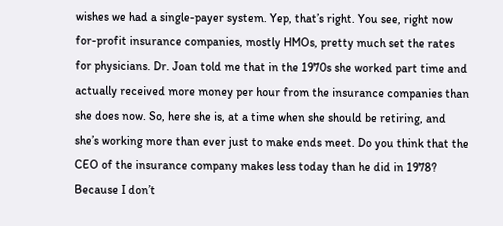wishes we had a single-payer system. Yep, that’s right. You see, right now for-profit insurance companies, mostly HMOs, pretty much set the rates for physicians. Dr. Joan told me that in the 1970s she worked part time and actually received more money per hour from the insurance companies than she does now. So, here she is, at a time when she should be retiring, and she’s working more than ever just to make ends meet. Do you think that the CEO of the insurance company makes less today than he did in 1978? Because I don’t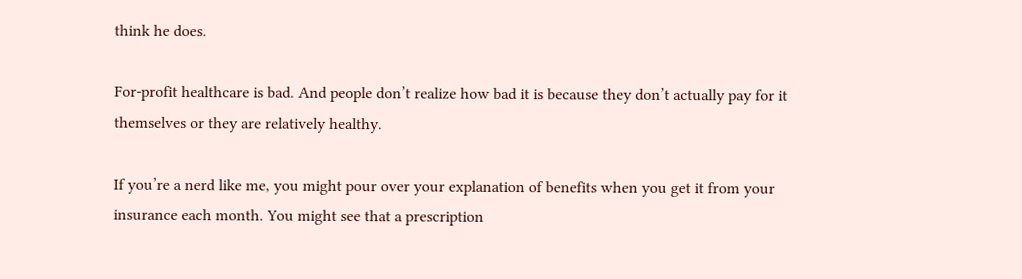think he does.

For-profit healthcare is bad. And people don’t realize how bad it is because they don’t actually pay for it themselves or they are relatively healthy.

If you’re a nerd like me, you might pour over your explanation of benefits when you get it from your insurance each month. You might see that a prescription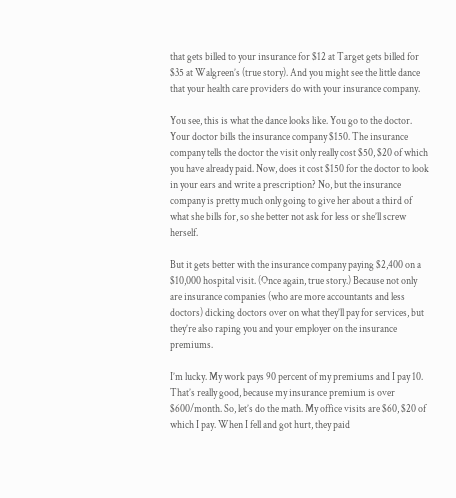that gets billed to your insurance for $12 at Target gets billed for $35 at Walgreen’s (true story). And you might see the little dance that your health care providers do with your insurance company.

You see, this is what the dance looks like. You go to the doctor. Your doctor bills the insurance company $150. The insurance company tells the doctor the visit only really cost $50, $20 of which you have already paid. Now, does it cost $150 for the doctor to look in your ears and write a prescription? No, but the insurance company is pretty much only going to give her about a third of what she bills for, so she better not ask for less or she’ll screw herself.

But it gets better with the insurance company paying $2,400 on a $10,000 hospital visit. (Once again, true story.) Because not only are insurance companies (who are more accountants and less doctors) dicking doctors over on what they’ll pay for services, but they’re also raping you and your employer on the insurance premiums.

I’m lucky. My work pays 90 percent of my premiums and I pay 10. That’s really good, because my insurance premium is over $600/month. So, let’s do the math. My office visits are $60, $20 of which I pay. When I fell and got hurt, they paid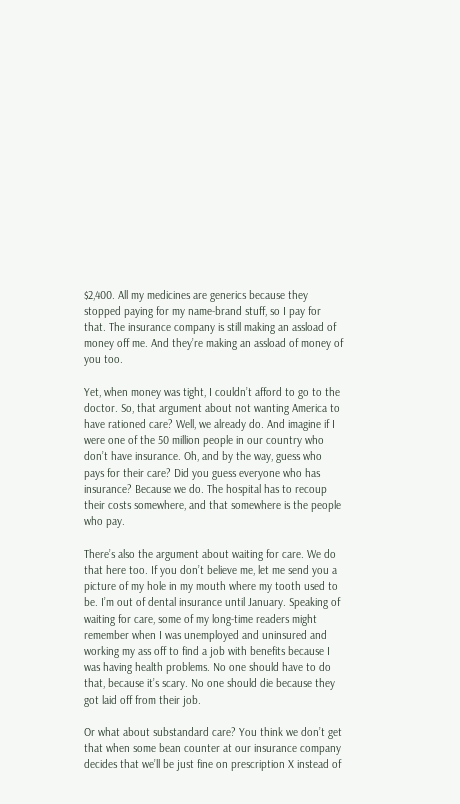$2,400. All my medicines are generics because they stopped paying for my name-brand stuff, so I pay for that. The insurance company is still making an assload of money off me. And they’re making an assload of money of you too.

Yet, when money was tight, I couldn’t afford to go to the doctor. So, that argument about not wanting America to have rationed care? Well, we already do. And imagine if I were one of the 50 million people in our country who don’t have insurance. Oh, and by the way, guess who pays for their care? Did you guess everyone who has insurance? Because we do. The hospital has to recoup their costs somewhere, and that somewhere is the people who pay.

There’s also the argument about waiting for care. We do that here too. If you don’t believe me, let me send you a picture of my hole in my mouth where my tooth used to be. I’m out of dental insurance until January. Speaking of waiting for care, some of my long-time readers might remember when I was unemployed and uninsured and working my ass off to find a job with benefits because I was having health problems. No one should have to do that, because it’s scary. No one should die because they got laid off from their job.

Or what about substandard care? You think we don’t get that when some bean counter at our insurance company decides that we’ll be just fine on prescription X instead of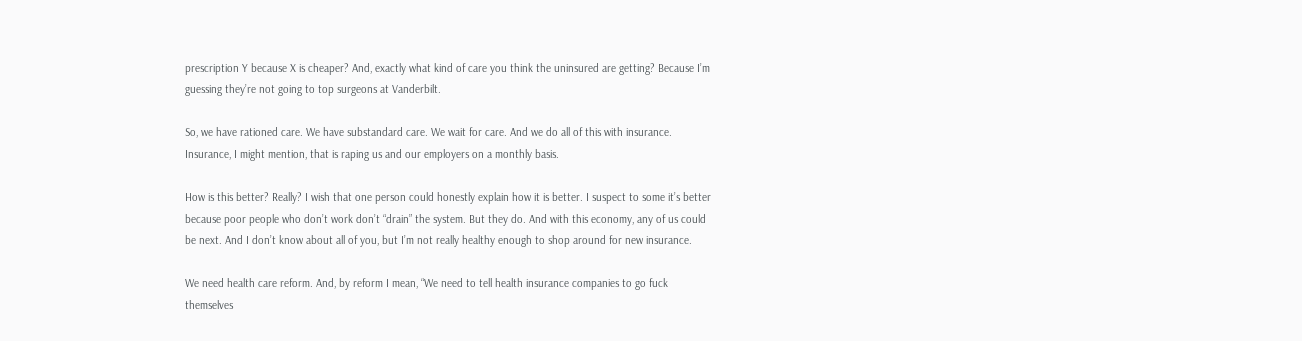prescription Y because X is cheaper? And, exactly what kind of care you think the uninsured are getting? Because I’m guessing they’re not going to top surgeons at Vanderbilt.

So, we have rationed care. We have substandard care. We wait for care. And we do all of this with insurance. Insurance, I might mention, that is raping us and our employers on a monthly basis.

How is this better? Really? I wish that one person could honestly explain how it is better. I suspect to some it’s better because poor people who don’t work don’t “drain” the system. But they do. And with this economy, any of us could be next. And I don’t know about all of you, but I’m not really healthy enough to shop around for new insurance.

We need health care reform. And, by reform I mean, “We need to tell health insurance companies to go fuck themselves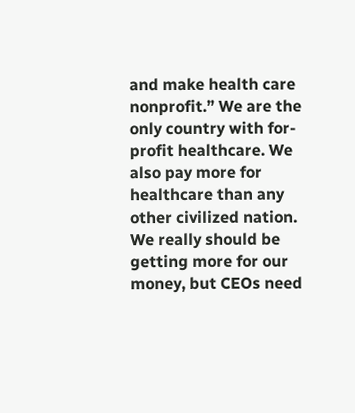and make health care nonprofit.” We are the only country with for-profit healthcare. We also pay more for healthcare than any other civilized nation. We really should be getting more for our money, but CEOs need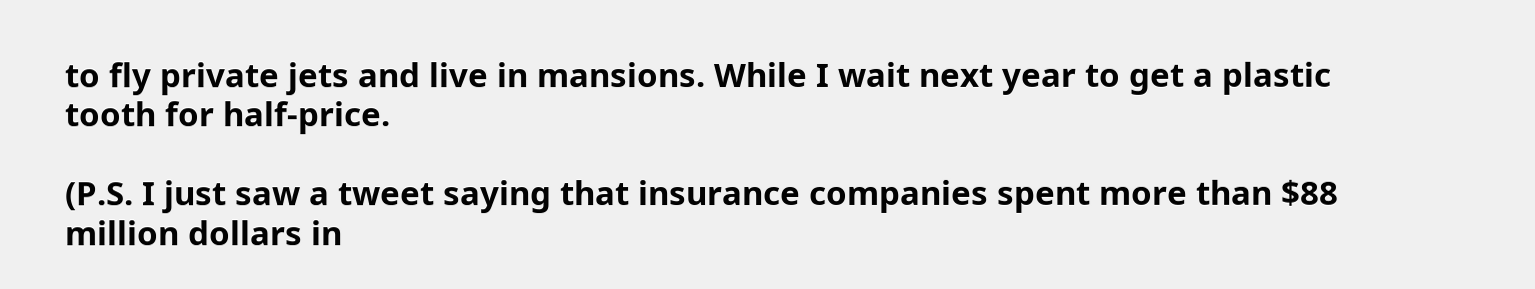to fly private jets and live in mansions. While I wait next year to get a plastic tooth for half-price.

(P.S. I just saw a tweet saying that insurance companies spent more than $88 million dollars in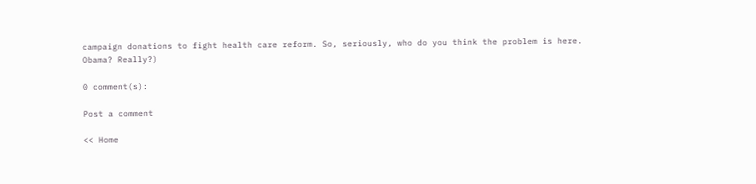campaign donations to fight health care reform. So, seriously, who do you think the problem is here. Obama? Really?)

0 comment(s):

Post a comment

<< Home